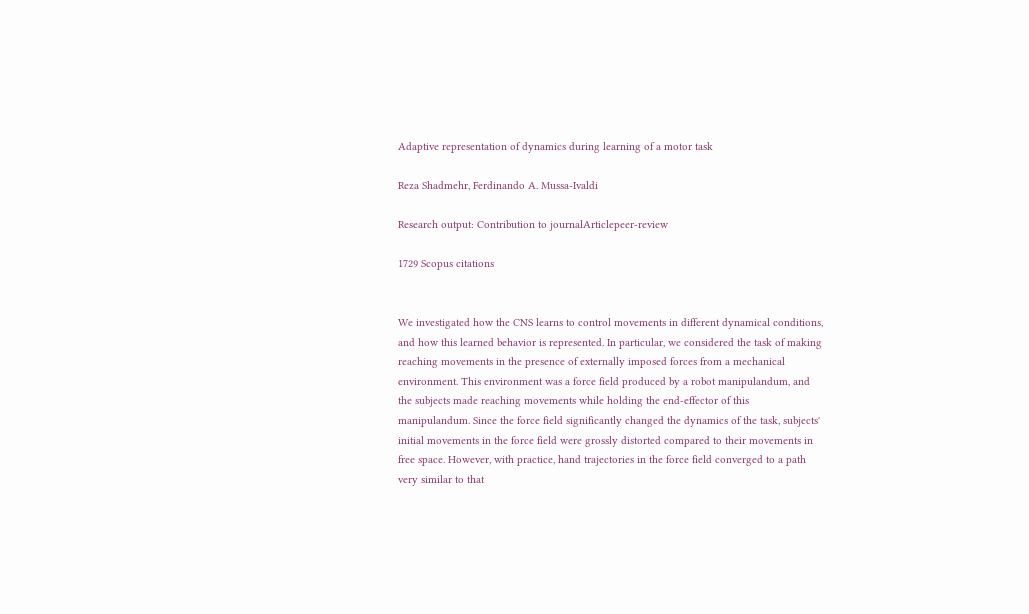Adaptive representation of dynamics during learning of a motor task

Reza Shadmehr, Ferdinando A. Mussa-Ivaldi

Research output: Contribution to journalArticlepeer-review

1729 Scopus citations


We investigated how the CNS learns to control movements in different dynamical conditions, and how this learned behavior is represented. In particular, we considered the task of making reaching movements in the presence of externally imposed forces from a mechanical environment. This environment was a force field produced by a robot manipulandum, and the subjects made reaching movements while holding the end-effector of this manipulandum. Since the force field significantly changed the dynamics of the task, subjects' initial movements in the force field were grossly distorted compared to their movements in free space. However, with practice, hand trajectories in the force field converged to a path very similar to that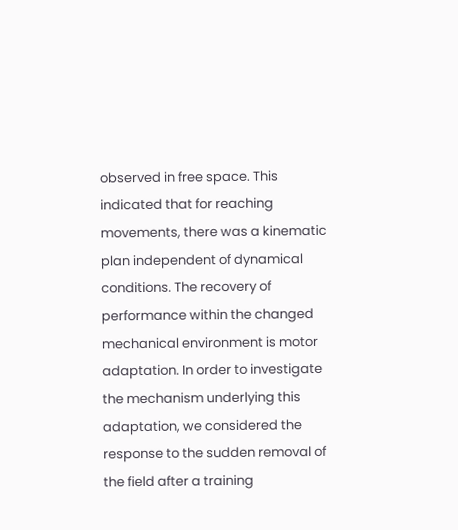observed in free space. This indicated that for reaching movements, there was a kinematic plan independent of dynamical conditions. The recovery of performance within the changed mechanical environment is motor adaptation. In order to investigate the mechanism underlying this adaptation, we considered the response to the sudden removal of the field after a training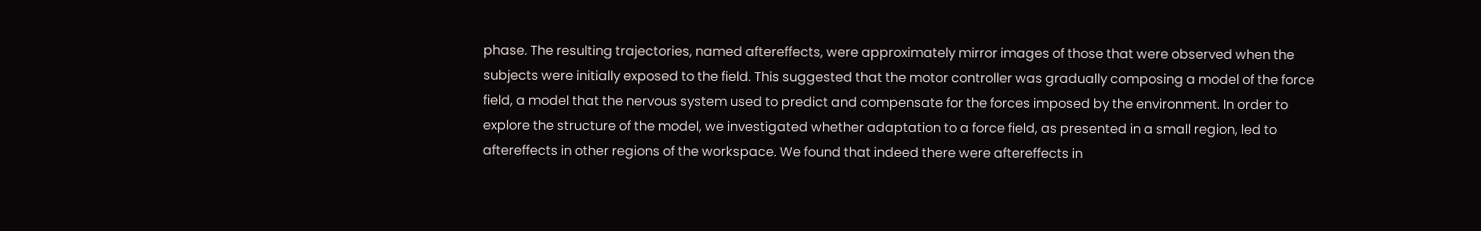phase. The resulting trajectories, named aftereffects, were approximately mirror images of those that were observed when the subjects were initially exposed to the field. This suggested that the motor controller was gradually composing a model of the force field, a model that the nervous system used to predict and compensate for the forces imposed by the environment. In order to explore the structure of the model, we investigated whether adaptation to a force field, as presented in a small region, led to aftereffects in other regions of the workspace. We found that indeed there were aftereffects in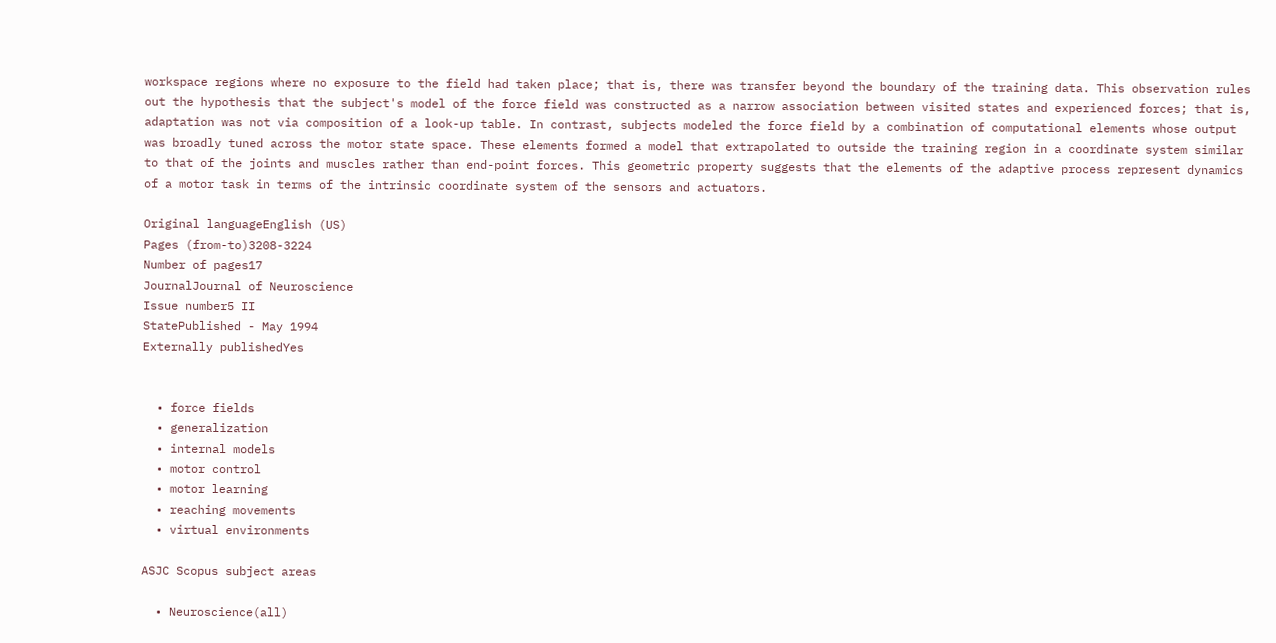workspace regions where no exposure to the field had taken place; that is, there was transfer beyond the boundary of the training data. This observation rules out the hypothesis that the subject's model of the force field was constructed as a narrow association between visited states and experienced forces; that is, adaptation was not via composition of a look-up table. In contrast, subjects modeled the force field by a combination of computational elements whose output was broadly tuned across the motor state space. These elements formed a model that extrapolated to outside the training region in a coordinate system similar to that of the joints and muscles rather than end-point forces. This geometric property suggests that the elements of the adaptive process represent dynamics of a motor task in terms of the intrinsic coordinate system of the sensors and actuators.

Original languageEnglish (US)
Pages (from-to)3208-3224
Number of pages17
JournalJournal of Neuroscience
Issue number5 II
StatePublished - May 1994
Externally publishedYes


  • force fields
  • generalization
  • internal models
  • motor control
  • motor learning
  • reaching movements
  • virtual environments

ASJC Scopus subject areas

  • Neuroscience(all)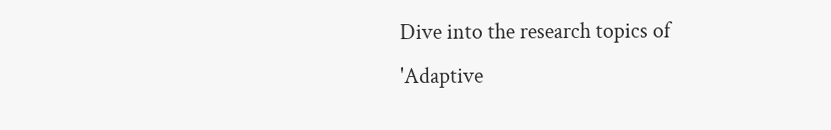Dive into the research topics of 'Adaptive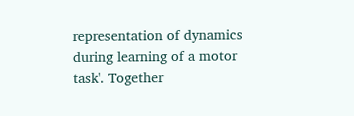representation of dynamics during learning of a motor task'. Together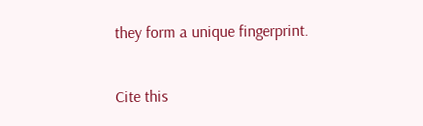they form a unique fingerprint.

Cite this